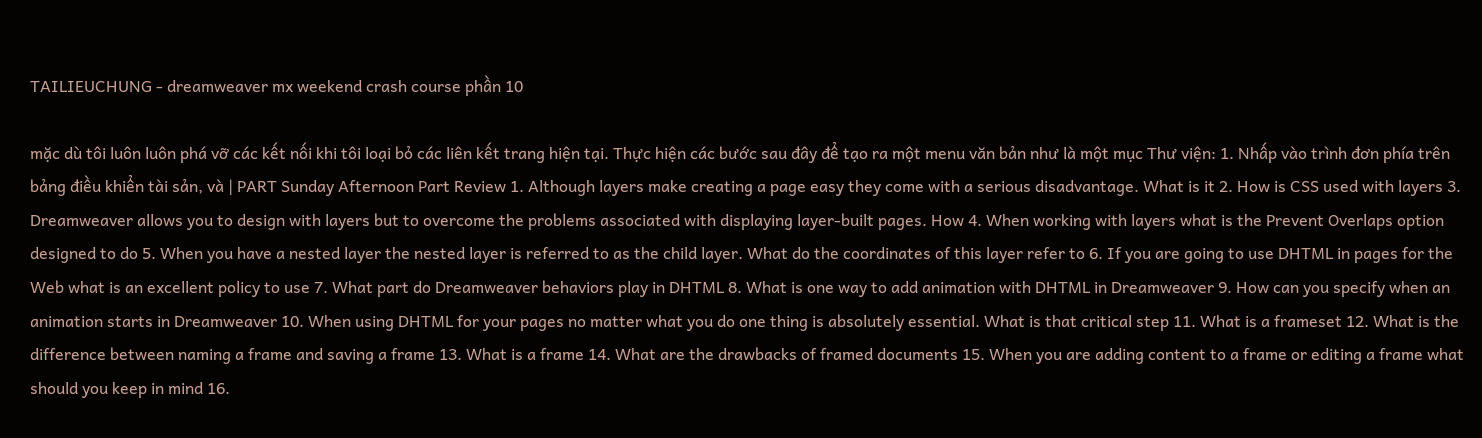TAILIEUCHUNG - dreamweaver mx weekend crash course phần 10

mặc dù tôi luôn luôn phá vỡ các kết nối khi tôi loại bỏ các liên kết trang hiện tại. Thực hiện các bước sau đây để tạo ra một menu văn bản như là một mục Thư viện: 1. Nhấp vào trình đơn phía trên bảng điều khiển tài sản, và | PART Sunday Afternoon Part Review 1. Although layers make creating a page easy they come with a serious disadvantage. What is it 2. How is CSS used with layers 3. Dreamweaver allows you to design with layers but to overcome the problems associated with displaying layer-built pages. How 4. When working with layers what is the Prevent Overlaps option designed to do 5. When you have a nested layer the nested layer is referred to as the child layer. What do the coordinates of this layer refer to 6. If you are going to use DHTML in pages for the Web what is an excellent policy to use 7. What part do Dreamweaver behaviors play in DHTML 8. What is one way to add animation with DHTML in Dreamweaver 9. How can you specify when an animation starts in Dreamweaver 10. When using DHTML for your pages no matter what you do one thing is absolutely essential. What is that critical step 11. What is a frameset 12. What is the difference between naming a frame and saving a frame 13. What is a frame 14. What are the drawbacks of framed documents 15. When you are adding content to a frame or editing a frame what should you keep in mind 16.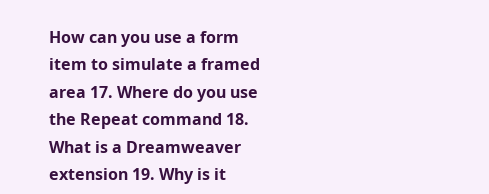How can you use a form item to simulate a framed area 17. Where do you use the Repeat command 18. What is a Dreamweaver extension 19. Why is it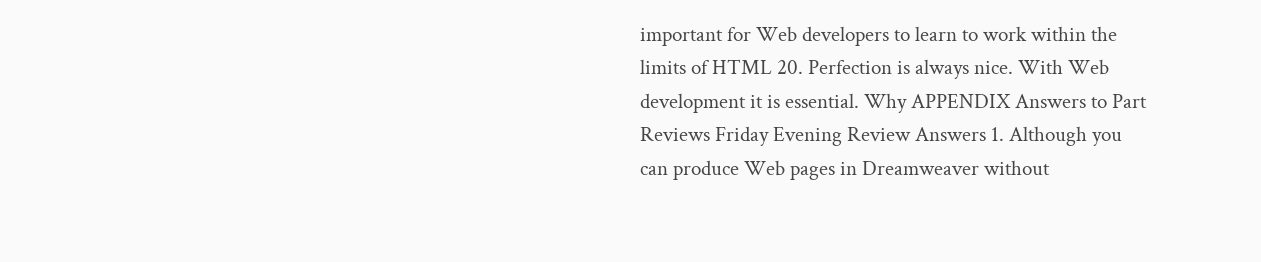important for Web developers to learn to work within the limits of HTML 20. Perfection is always nice. With Web development it is essential. Why APPENDIX Answers to Part Reviews Friday Evening Review Answers 1. Although you can produce Web pages in Dreamweaver without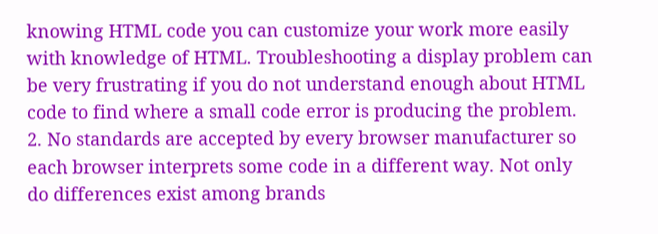knowing HTML code you can customize your work more easily with knowledge of HTML. Troubleshooting a display problem can be very frustrating if you do not understand enough about HTML code to find where a small code error is producing the problem. 2. No standards are accepted by every browser manufacturer so each browser interprets some code in a different way. Not only do differences exist among brands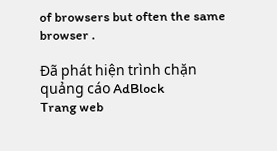of browsers but often the same browser .

Đã phát hiện trình chặn quảng cáo AdBlock
Trang web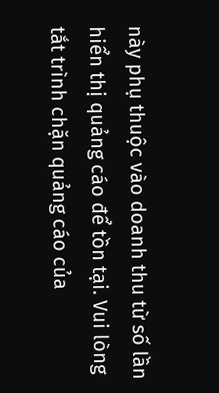này phụ thuộc vào doanh thu từ số lần hiển thị quảng cáo để tồn tại. Vui lòng tắt trình chặn quảng cáo của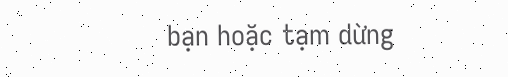bạn hoặc tạm dừng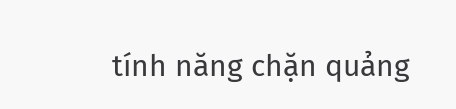tính năng chặn quảng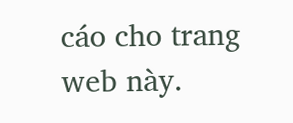cáo cho trang web này.